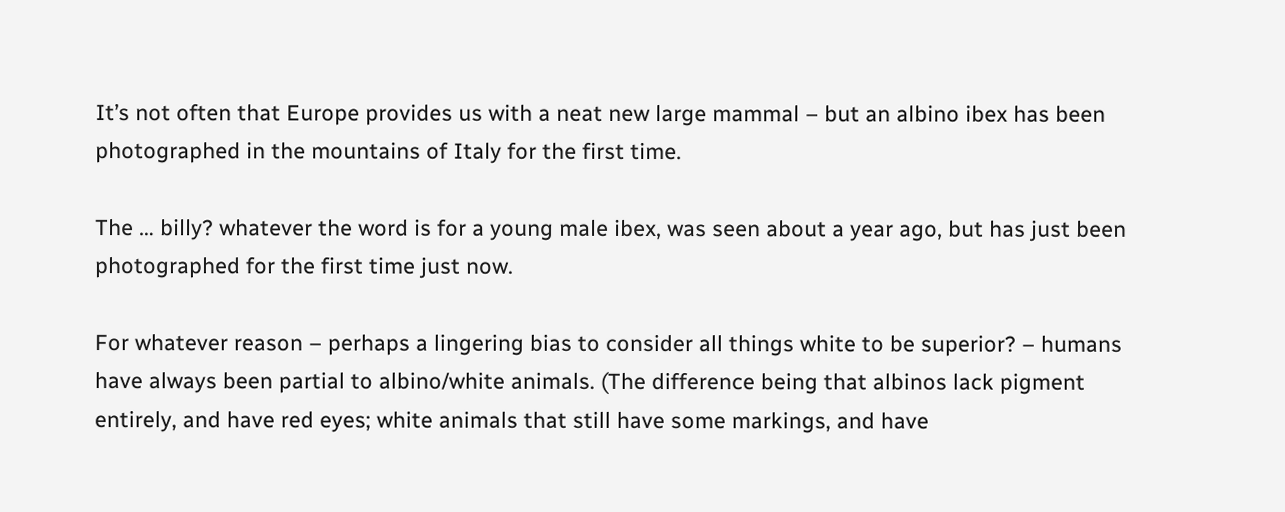It’s not often that Europe provides us with a neat new large mammal – but an albino ibex has been photographed in the mountains of Italy for the first time.

The … billy? whatever the word is for a young male ibex, was seen about a year ago, but has just been photographed for the first time just now.

For whatever reason – perhaps a lingering bias to consider all things white to be superior? – humans have always been partial to albino/white animals. (The difference being that albinos lack pigment entirely, and have red eyes; white animals that still have some markings, and have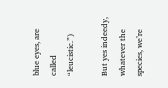blue eyes, are called “leucistic.”)

But yes indeedy, whatever the species, we’re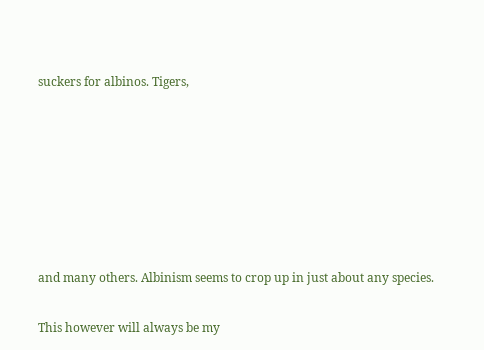suckers for albinos. Tigers,







and many others. Albinism seems to crop up in just about any species.

This however will always be my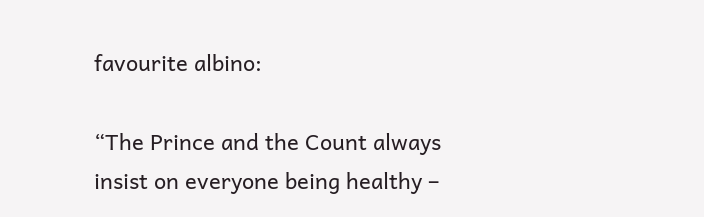favourite albino:

“The Prince and the Count always insist on everyone being healthy –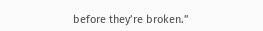before they’re broken.”